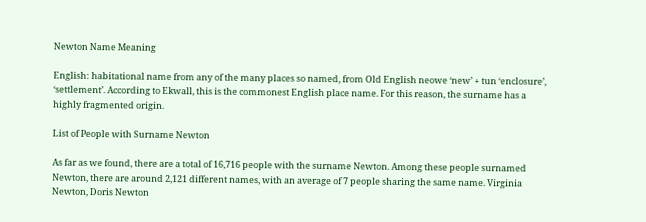Newton Name Meaning

English: habitational name from any of the many places so named, from Old English neowe ‘new’ + tun ‘enclosure’, ‘settlement’. According to Ekwall, this is the commonest English place name. For this reason, the surname has a highly fragmented origin.

List of People with Surname Newton

As far as we found, there are a total of 16,716 people with the surname Newton. Among these people surnamed Newton, there are around 2,121 different names, with an average of 7 people sharing the same name. Virginia Newton, Doris Newton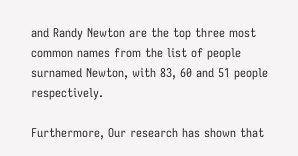and Randy Newton are the top three most common names from the list of people surnamed Newton, with 83, 60 and 51 people respectively.

Furthermore, Our research has shown that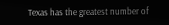Texas has the greatest number of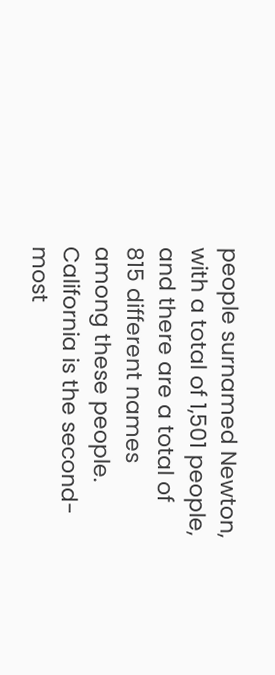people surnamed Newton, with a total of 1,501 people, and there are a total of 815 different names among these people. California is the second-most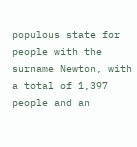populous state for people with the surname Newton, with a total of 1,397 people and an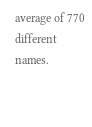average of 770 different names.